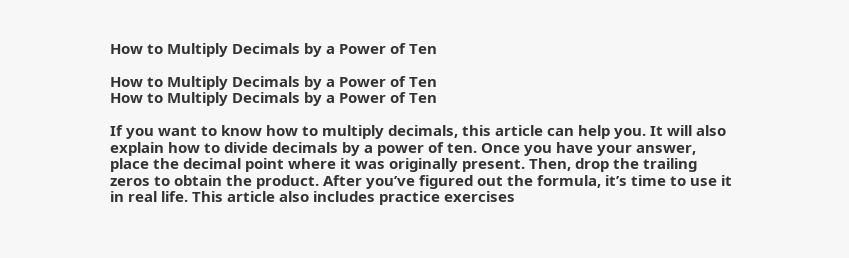How to Multiply Decimals by a Power of Ten

How to Multiply Decimals by a Power of Ten
How to Multiply Decimals by a Power of Ten

If you want to know how to multiply decimals, this article can help you. It will also explain how to divide decimals by a power of ten. Once you have your answer, place the decimal point where it was originally present. Then, drop the trailing zeros to obtain the product. After you’ve figured out the formula, it’s time to use it in real life. This article also includes practice exercises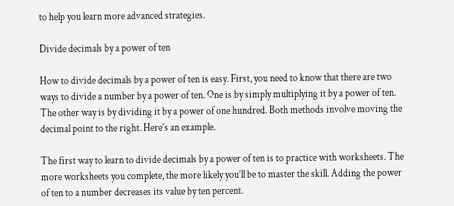to help you learn more advanced strategies.

Divide decimals by a power of ten

How to divide decimals by a power of ten is easy. First, you need to know that there are two ways to divide a number by a power of ten. One is by simply multiplying it by a power of ten. The other way is by dividing it by a power of one hundred. Both methods involve moving the decimal point to the right. Here’s an example.

The first way to learn to divide decimals by a power of ten is to practice with worksheets. The more worksheets you complete, the more likely you’ll be to master the skill. Adding the power of ten to a number decreases its value by ten percent.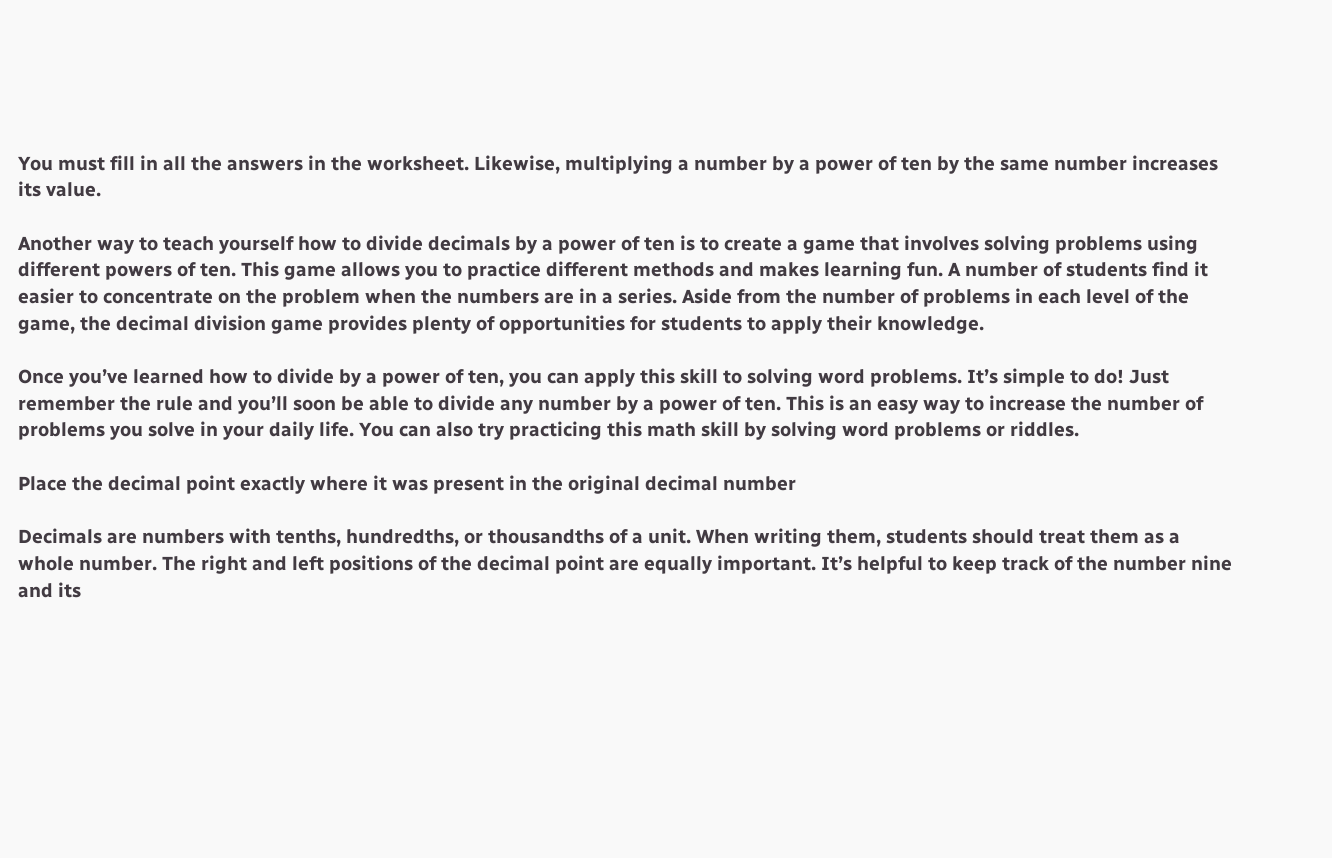You must fill in all the answers in the worksheet. Likewise, multiplying a number by a power of ten by the same number increases its value.

Another way to teach yourself how to divide decimals by a power of ten is to create a game that involves solving problems using different powers of ten. This game allows you to practice different methods and makes learning fun. A number of students find it easier to concentrate on the problem when the numbers are in a series. Aside from the number of problems in each level of the game, the decimal division game provides plenty of opportunities for students to apply their knowledge.

Once you’ve learned how to divide by a power of ten, you can apply this skill to solving word problems. It’s simple to do! Just remember the rule and you’ll soon be able to divide any number by a power of ten. This is an easy way to increase the number of problems you solve in your daily life. You can also try practicing this math skill by solving word problems or riddles.

Place the decimal point exactly where it was present in the original decimal number

Decimals are numbers with tenths, hundredths, or thousandths of a unit. When writing them, students should treat them as a whole number. The right and left positions of the decimal point are equally important. It’s helpful to keep track of the number nine and its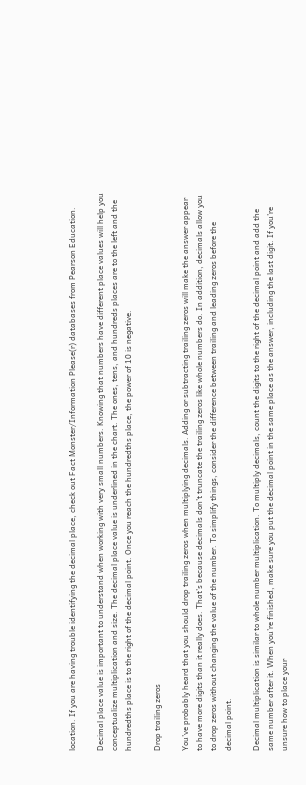location. If you are having trouble identifying the decimal place, check out Fact Monster/Information Please(r) databases from Pearson Education.

Decimal place value is important to understand when working with very small numbers. Knowing that numbers have different place values will help you conceptualize multiplication and size. The decimal place value is underlined in the chart. The ones, tens, and hundreds places are to the left and the hundredths place is to the right of the decimal point. Once you reach the hundredths place, the power of 10 is negative.

Drop trailing zeros

You’ve probably heard that you should drop trailing zeros when multiplying decimals. Adding or subtracting trailing zeros will make the answer appear to have more digits than it really does. That’s because decimals don’t truncate the trailing zeros like whole numbers do. In addition, decimals allow you to drop zeros without changing the value of the number. To simplify things, consider the difference between trailing and leading zeros before the decimal point.

Decimal multiplication is similar to whole number multiplication. To multiply decimals, count the digits to the right of the decimal point and add the same number after it. When you’re finished, make sure you put the decimal point in the same place as the answer, including the last digit. If you’re unsure how to place your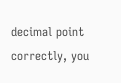decimal point correctly, you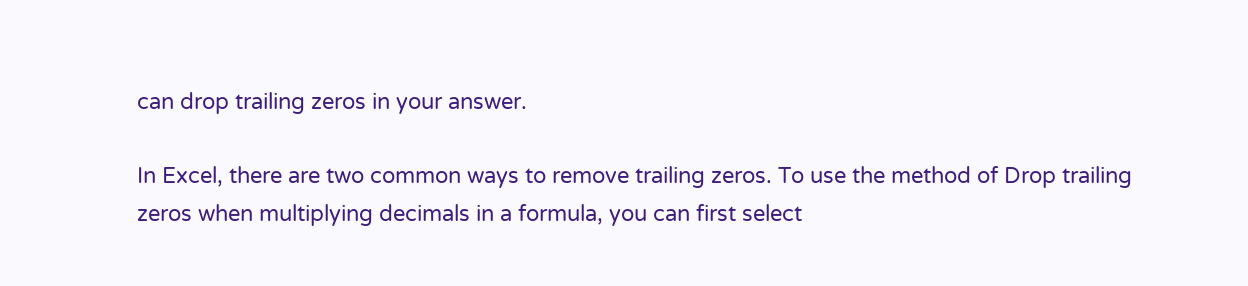can drop trailing zeros in your answer.

In Excel, there are two common ways to remove trailing zeros. To use the method of Drop trailing zeros when multiplying decimals in a formula, you can first select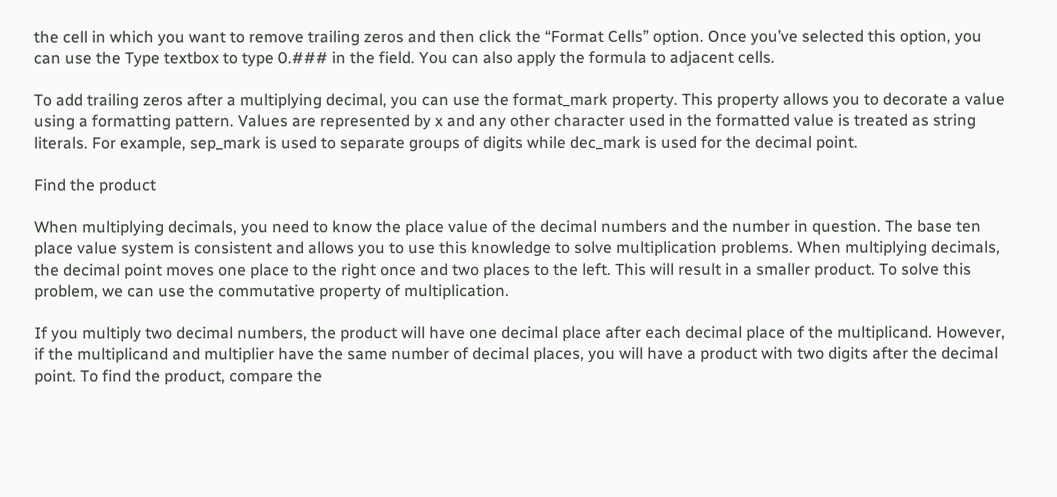the cell in which you want to remove trailing zeros and then click the “Format Cells” option. Once you’ve selected this option, you can use the Type textbox to type 0.### in the field. You can also apply the formula to adjacent cells.

To add trailing zeros after a multiplying decimal, you can use the format_mark property. This property allows you to decorate a value using a formatting pattern. Values are represented by x and any other character used in the formatted value is treated as string literals. For example, sep_mark is used to separate groups of digits while dec_mark is used for the decimal point.

Find the product

When multiplying decimals, you need to know the place value of the decimal numbers and the number in question. The base ten place value system is consistent and allows you to use this knowledge to solve multiplication problems. When multiplying decimals, the decimal point moves one place to the right once and two places to the left. This will result in a smaller product. To solve this problem, we can use the commutative property of multiplication.

If you multiply two decimal numbers, the product will have one decimal place after each decimal place of the multiplicand. However, if the multiplicand and multiplier have the same number of decimal places, you will have a product with two digits after the decimal point. To find the product, compare the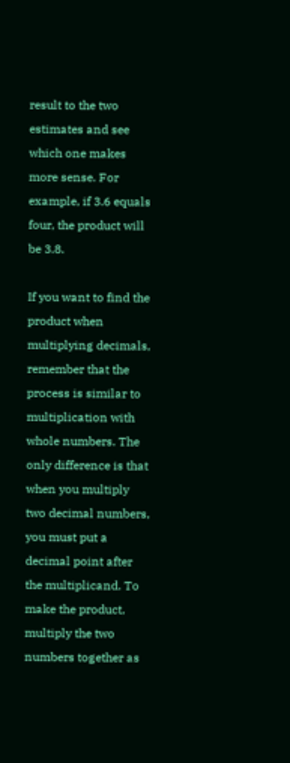result to the two estimates and see which one makes more sense. For example, if 3.6 equals four, the product will be 3.8.

If you want to find the product when multiplying decimals, remember that the process is similar to multiplication with whole numbers. The only difference is that when you multiply two decimal numbers, you must put a decimal point after the multiplicand. To make the product, multiply the two numbers together as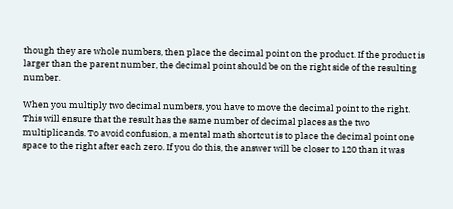though they are whole numbers, then place the decimal point on the product. If the product is larger than the parent number, the decimal point should be on the right side of the resulting number.

When you multiply two decimal numbers, you have to move the decimal point to the right. This will ensure that the result has the same number of decimal places as the two multiplicands. To avoid confusion, a mental math shortcut is to place the decimal point one space to the right after each zero. If you do this, the answer will be closer to 120 than it was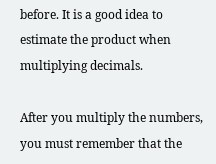before. It is a good idea to estimate the product when multiplying decimals.

After you multiply the numbers, you must remember that the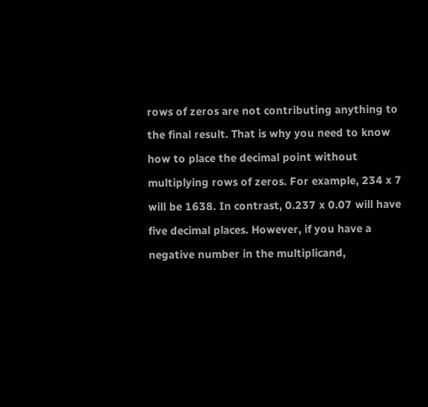rows of zeros are not contributing anything to the final result. That is why you need to know how to place the decimal point without multiplying rows of zeros. For example, 234 x 7 will be 1638. In contrast, 0.237 x 0.07 will have five decimal places. However, if you have a negative number in the multiplicand,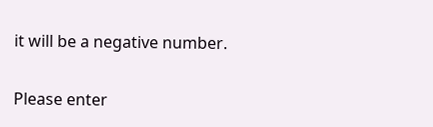it will be a negative number.


Please enter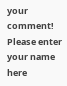your comment!
Please enter your name here